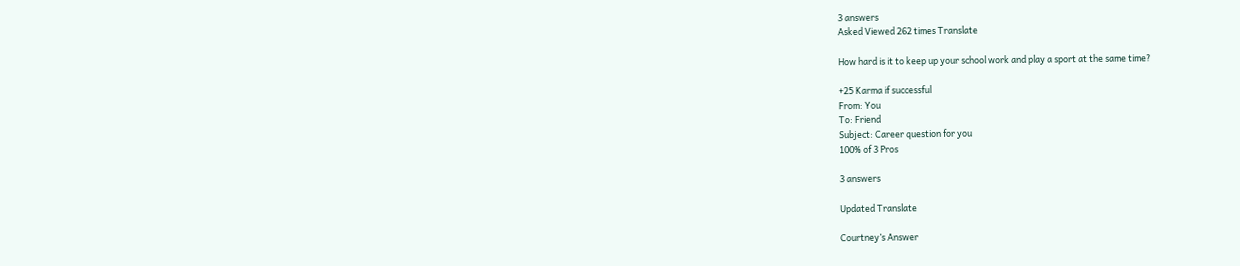3 answers
Asked Viewed 262 times Translate

How hard is it to keep up your school work and play a sport at the same time?

+25 Karma if successful
From: You
To: Friend
Subject: Career question for you
100% of 3 Pros

3 answers

Updated Translate

Courtney’s Answer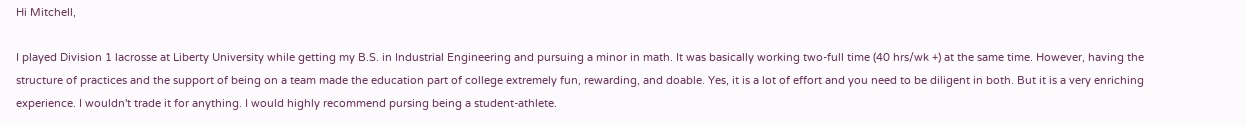Hi Mitchell,

I played Division 1 lacrosse at Liberty University while getting my B.S. in Industrial Engineering and pursuing a minor in math. It was basically working two-full time (40 hrs/wk +) at the same time. However, having the structure of practices and the support of being on a team made the education part of college extremely fun, rewarding, and doable. Yes, it is a lot of effort and you need to be diligent in both. But it is a very enriching experience. I wouldn't trade it for anything. I would highly recommend pursing being a student-athlete.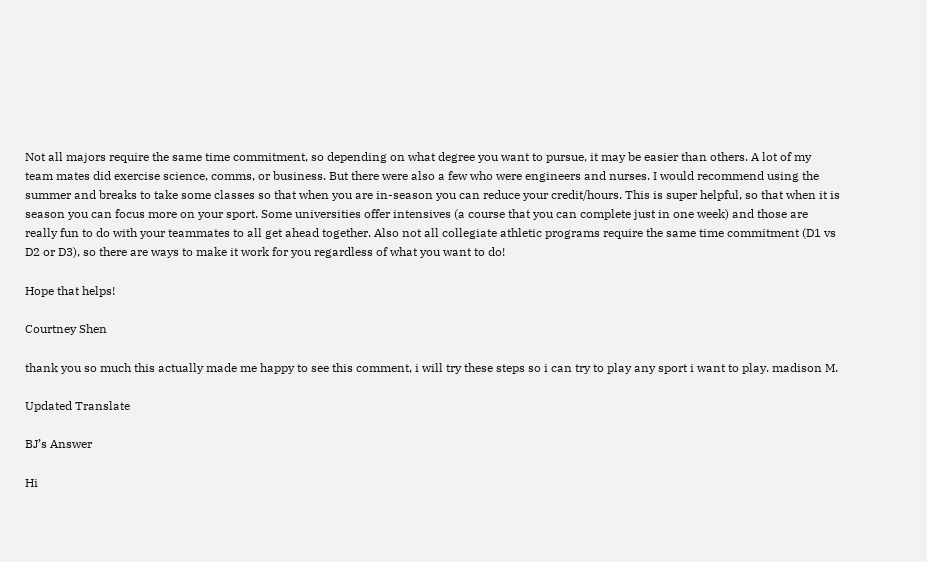Not all majors require the same time commitment, so depending on what degree you want to pursue, it may be easier than others. A lot of my team mates did exercise science, comms, or business. But there were also a few who were engineers and nurses. I would recommend using the summer and breaks to take some classes so that when you are in-season you can reduce your credit/hours. This is super helpful, so that when it is season you can focus more on your sport. Some universities offer intensives (a course that you can complete just in one week) and those are really fun to do with your teammates to all get ahead together. Also not all collegiate athletic programs require the same time commitment (D1 vs D2 or D3), so there are ways to make it work for you regardless of what you want to do!

Hope that helps!

Courtney Shen

thank you so much this actually made me happy to see this comment, i will try these steps so i can try to play any sport i want to play. madison M.

Updated Translate

BJ’s Answer

Hi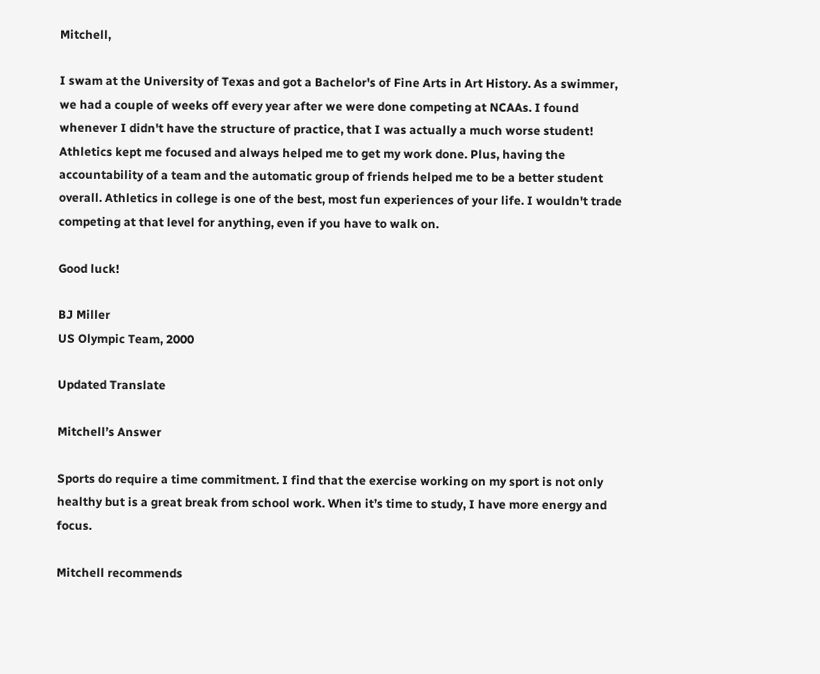Mitchell,

I swam at the University of Texas and got a Bachelor's of Fine Arts in Art History. As a swimmer, we had a couple of weeks off every year after we were done competing at NCAAs. I found whenever I didn't have the structure of practice, that I was actually a much worse student! Athletics kept me focused and always helped me to get my work done. Plus, having the accountability of a team and the automatic group of friends helped me to be a better student overall. Athletics in college is one of the best, most fun experiences of your life. I wouldn't trade competing at that level for anything, even if you have to walk on.

Good luck!

BJ Miller
US Olympic Team, 2000

Updated Translate

Mitchell’s Answer

Sports do require a time commitment. I find that the exercise working on my sport is not only healthy but is a great break from school work. When it’s time to study, I have more energy and focus.

Mitchell recommends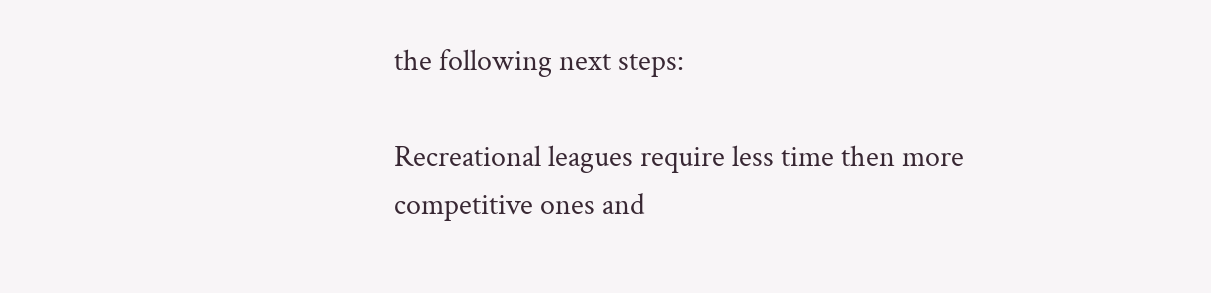the following next steps:

Recreational leagues require less time then more competitive ones and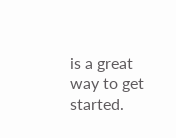is a great way to get started.